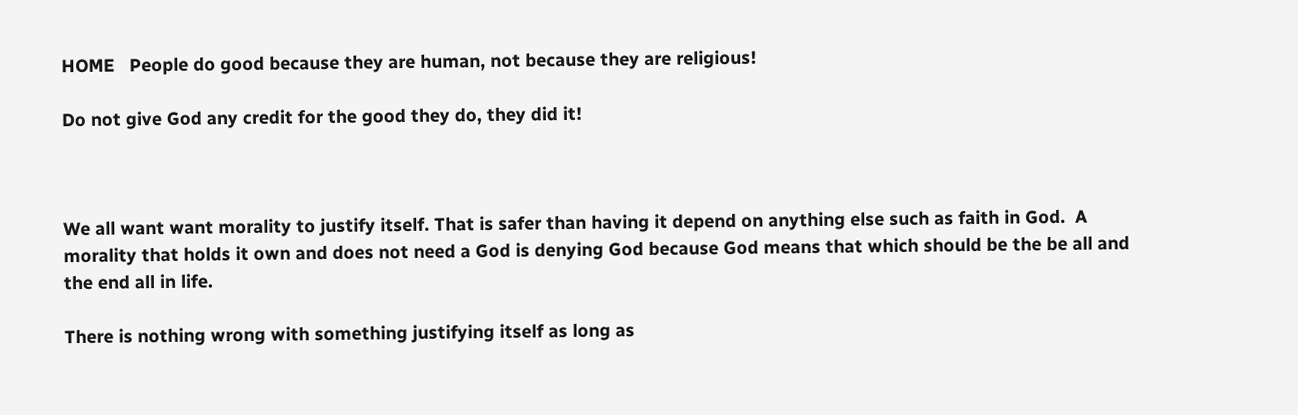HOME   People do good because they are human, not because they are religious!

Do not give God any credit for the good they do, they did it!



We all want want morality to justify itself. That is safer than having it depend on anything else such as faith in God.  A morality that holds it own and does not need a God is denying God because God means that which should be the be all and the end all in life.

There is nothing wrong with something justifying itself as long as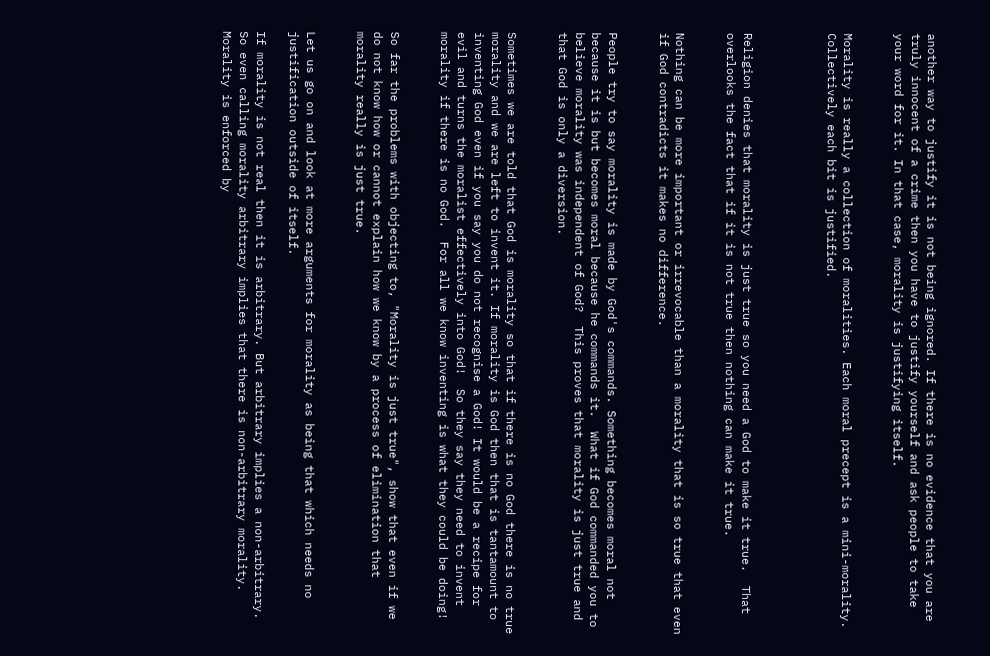another way to justify it is not being ignored. If there is no evidence that you are truly innocent of a crime then you have to justify yourself and ask people to take your word for it. In that case, morality is justifying itself.


Morality is really a collection of moralities. Each moral precept is a mini-morality.  Collectively each bit is justified.




Religion denies that morality is just true so you need a God to make it true.  That overlooks the fact that if it is not true then nothing can make it true.


Nothing can be more important or irrevocable than a morality that is so true that even if God contradicts it makes no difference.


People try to say morality is made by God's commands. Something becomes moral not because it is but becomes moral because he commands it.  What if God commanded you to believe morality was independent of God?  This proves that morality is just true and that God is only a diversion.


Sometimes we are told that God is morality so that if there is no God there is no true morality and we are left to invent it. If morality is God then that is tantamount to inventing God even if you say you do not recognise a God! It would be a recipe for evil and turns the moralist effectively into God!  So they say they need to invent morality if there is no God.  For all we know inventing is what they could be doing!


So far the problems with objecting to, "Morality is just true", show that even if we do not know how or cannot explain how we know by a process of elimination that morality really is just true.


Let us go on and look at more arguments for morality as being that which needs no justification outside of itself.

If morality is not real then it is arbitrary. But arbitrary implies a non-arbitrary. So even calling morality arbitrary implies that there is non-arbitrary morality. Morality is enforced by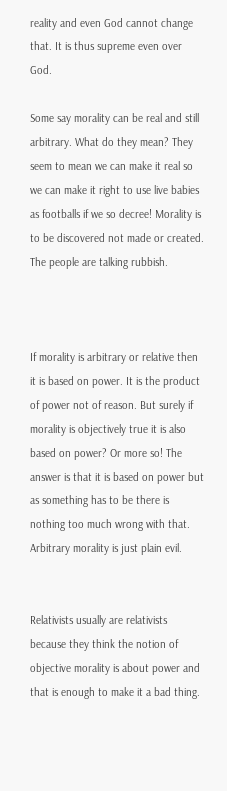reality and even God cannot change that. It is thus supreme even over God.

Some say morality can be real and still arbitrary. What do they mean? They seem to mean we can make it real so we can make it right to use live babies as footballs if we so decree! Morality is to be discovered not made or created. The people are talking rubbish.



If morality is arbitrary or relative then it is based on power. It is the product of power not of reason. But surely if morality is objectively true it is also based on power? Or more so! The answer is that it is based on power but as something has to be there is nothing too much wrong with that. Arbitrary morality is just plain evil.


Relativists usually are relativists because they think the notion of objective morality is about power and that is enough to make it a bad thing.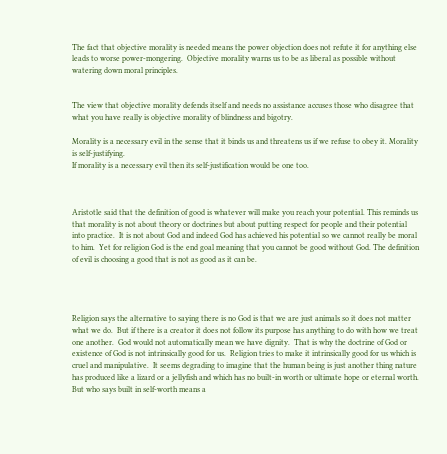The fact that objective morality is needed means the power objection does not refute it for anything else leads to worse power-mongering.  Objective morality warns us to be as liberal as possible without watering down moral principles.


The view that objective morality defends itself and needs no assistance accuses those who disagree that what you have really is objective morality of blindness and bigotry.

Morality is a necessary evil in the sense that it binds us and threatens us if we refuse to obey it. Morality is self-justifying.
If morality is a necessary evil then its self-justification would be one too.



Aristotle said that the definition of good is whatever will make you reach your potential. This reminds us that morality is not about theory or doctrines but about putting respect for people and their potential into practice.  It is not about God and indeed God has achieved his potential so we cannot really be moral to him.  Yet for religion God is the end goal meaning that you cannot be good without God. The definition of evil is choosing a good that is not as good as it can be.




Religion says the alternative to saying there is no God is that we are just animals so it does not matter what we do.  But if there is a creator it does not follow its purpose has anything to do with how we treat one another.  God would not automatically mean we have dignity.  That is why the doctrine of God or existence of God is not intrinsically good for us.  Religion tries to make it intrinsically good for us which is cruel and manipulative.  It seems degrading to imagine that the human being is just another thing nature has produced like a lizard or a jellyfish and which has no built-in worth or ultimate hope or eternal worth.  But who says built in self-worth means a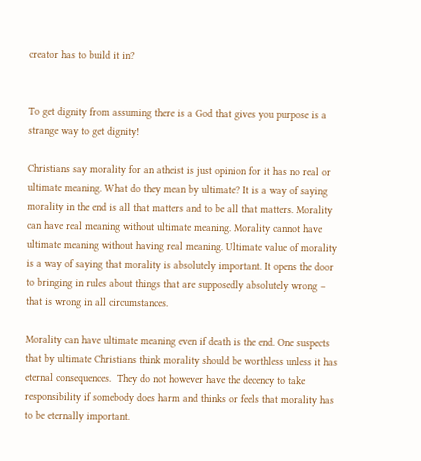creator has to build it in?


To get dignity from assuming there is a God that gives you purpose is a strange way to get dignity!

Christians say morality for an atheist is just opinion for it has no real or ultimate meaning. What do they mean by ultimate? It is a way of saying morality in the end is all that matters and to be all that matters. Morality can have real meaning without ultimate meaning. Morality cannot have ultimate meaning without having real meaning. Ultimate value of morality is a way of saying that morality is absolutely important. It opens the door to bringing in rules about things that are supposedly absolutely wrong – that is wrong in all circumstances.

Morality can have ultimate meaning even if death is the end. One suspects that by ultimate Christians think morality should be worthless unless it has eternal consequences.  They do not however have the decency to take responsibility if somebody does harm and thinks or feels that morality has to be eternally important.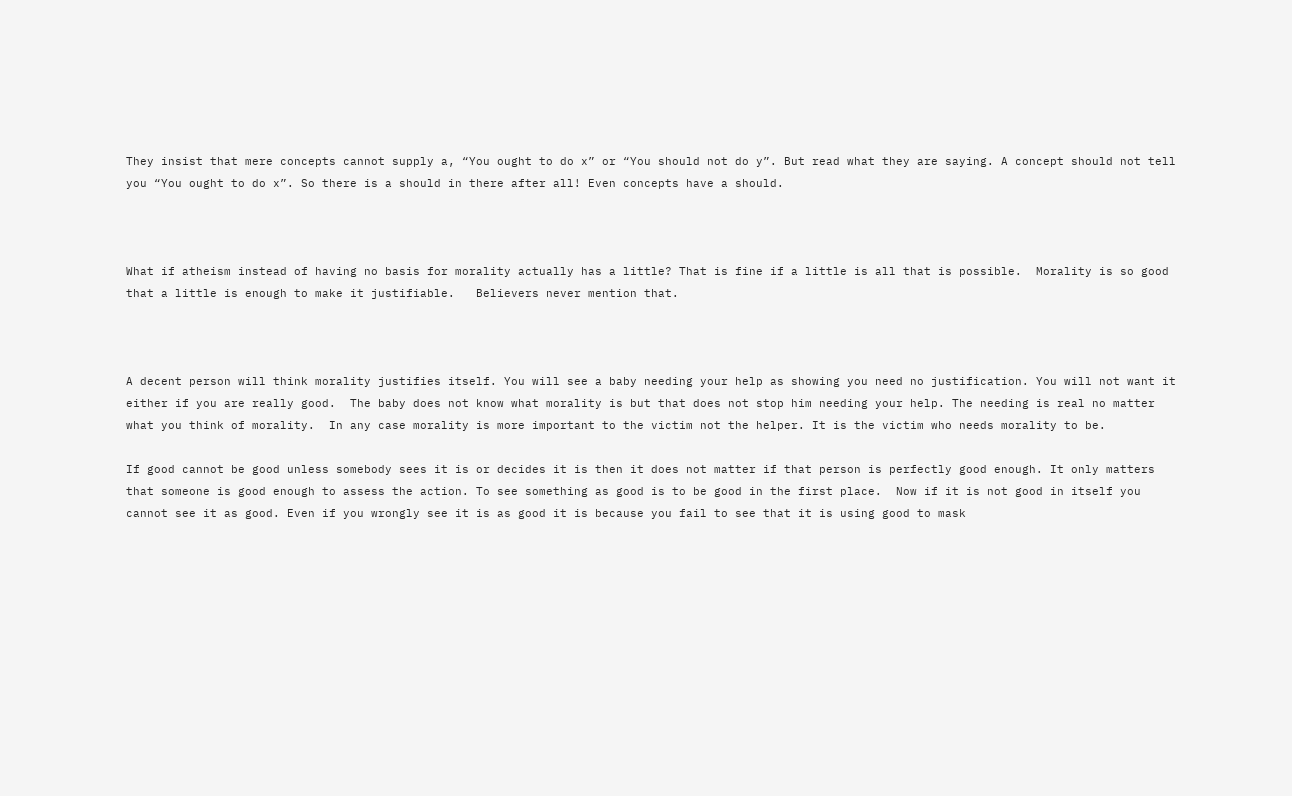They insist that mere concepts cannot supply a, “You ought to do x” or “You should not do y”. But read what they are saying. A concept should not tell you “You ought to do x”. So there is a should in there after all! Even concepts have a should.



What if atheism instead of having no basis for morality actually has a little? That is fine if a little is all that is possible.  Morality is so good that a little is enough to make it justifiable.   Believers never mention that.



A decent person will think morality justifies itself. You will see a baby needing your help as showing you need no justification. You will not want it either if you are really good.  The baby does not know what morality is but that does not stop him needing your help. The needing is real no matter what you think of morality.  In any case morality is more important to the victim not the helper. It is the victim who needs morality to be.

If good cannot be good unless somebody sees it is or decides it is then it does not matter if that person is perfectly good enough. It only matters that someone is good enough to assess the action. To see something as good is to be good in the first place.  Now if it is not good in itself you cannot see it as good. Even if you wrongly see it is as good it is because you fail to see that it is using good to mask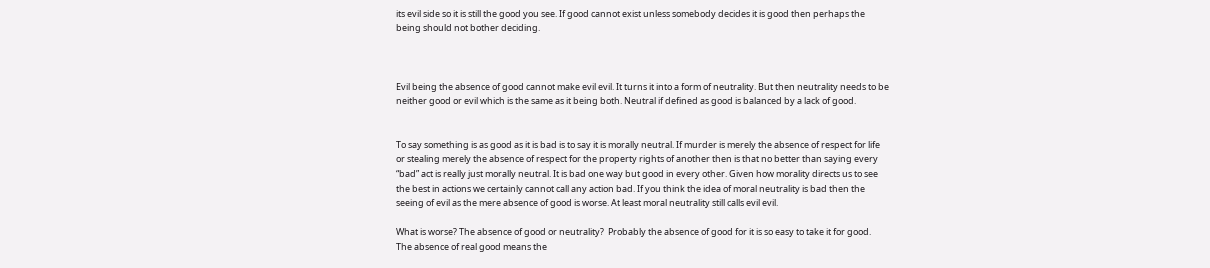its evil side so it is still the good you see. If good cannot exist unless somebody decides it is good then perhaps the being should not bother deciding.



Evil being the absence of good cannot make evil evil. It turns it into a form of neutrality. But then neutrality needs to be neither good or evil which is the same as it being both. Neutral if defined as good is balanced by a lack of good.


To say something is as good as it is bad is to say it is morally neutral. If murder is merely the absence of respect for life or stealing merely the absence of respect for the property rights of another then is that no better than saying every “bad” act is really just morally neutral. It is bad one way but good in every other. Given how morality directs us to see the best in actions we certainly cannot call any action bad. If you think the idea of moral neutrality is bad then the seeing of evil as the mere absence of good is worse. At least moral neutrality still calls evil evil.

What is worse? The absence of good or neutrality?  Probably the absence of good for it is so easy to take it for good.  The absence of real good means the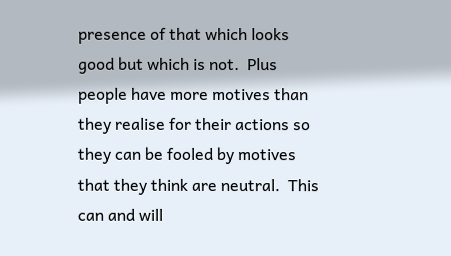presence of that which looks good but which is not.  Plus people have more motives than they realise for their actions so they can be fooled by motives that they think are neutral.  This can and will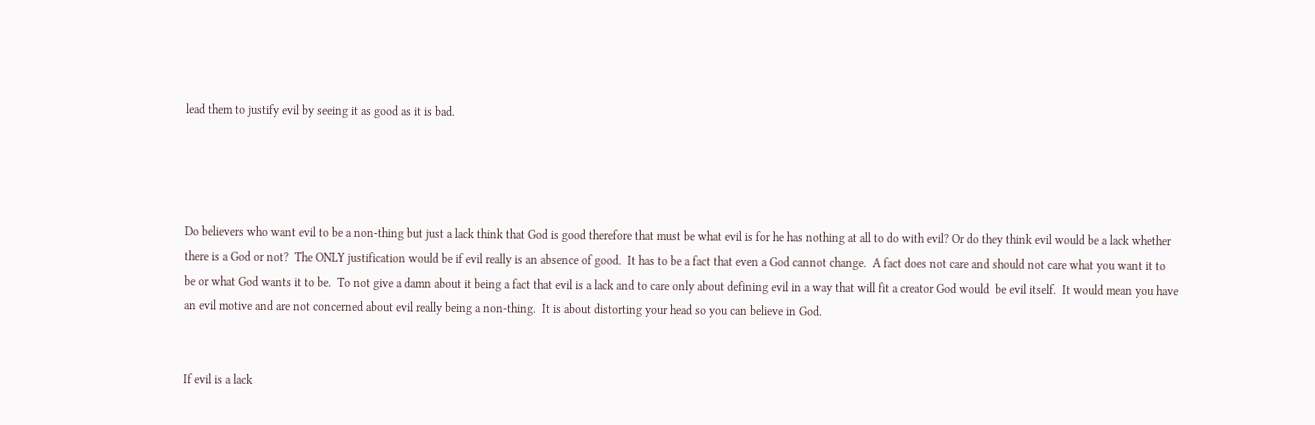lead them to justify evil by seeing it as good as it is bad.




Do believers who want evil to be a non-thing but just a lack think that God is good therefore that must be what evil is for he has nothing at all to do with evil? Or do they think evil would be a lack whether there is a God or not?  The ONLY justification would be if evil really is an absence of good.  It has to be a fact that even a God cannot change.  A fact does not care and should not care what you want it to be or what God wants it to be.  To not give a damn about it being a fact that evil is a lack and to care only about defining evil in a way that will fit a creator God would  be evil itself.  It would mean you have an evil motive and are not concerned about evil really being a non-thing.  It is about distorting your head so you can believe in God.


If evil is a lack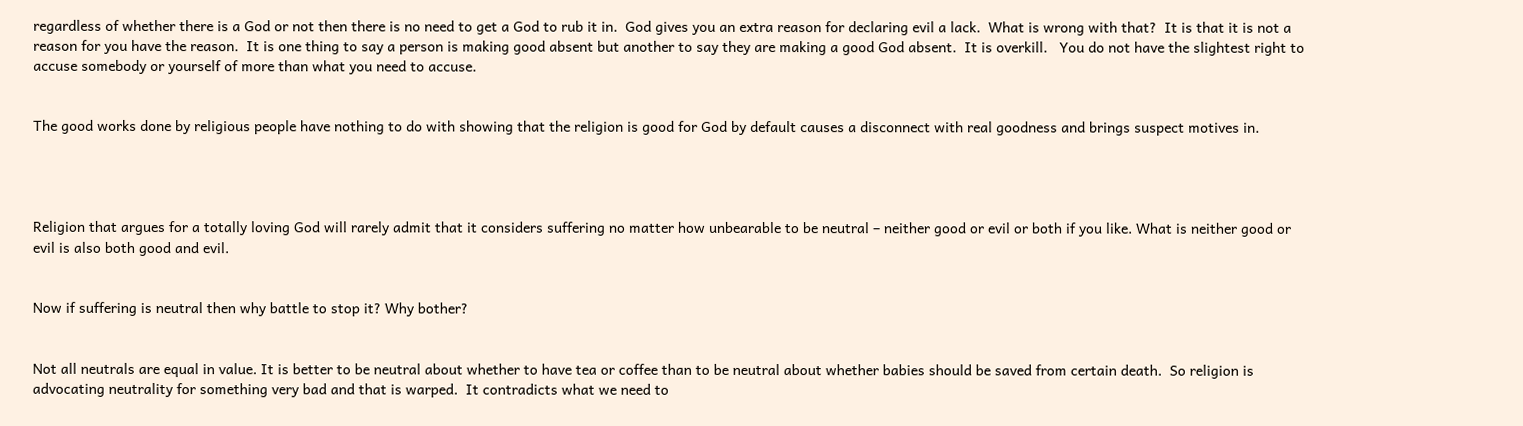regardless of whether there is a God or not then there is no need to get a God to rub it in.  God gives you an extra reason for declaring evil a lack.  What is wrong with that?  It is that it is not a reason for you have the reason.  It is one thing to say a person is making good absent but another to say they are making a good God absent.  It is overkill.   You do not have the slightest right to accuse somebody or yourself of more than what you need to accuse.


The good works done by religious people have nothing to do with showing that the religion is good for God by default causes a disconnect with real goodness and brings suspect motives in.




Religion that argues for a totally loving God will rarely admit that it considers suffering no matter how unbearable to be neutral – neither good or evil or both if you like. What is neither good or evil is also both good and evil.


Now if suffering is neutral then why battle to stop it? Why bother?


Not all neutrals are equal in value. It is better to be neutral about whether to have tea or coffee than to be neutral about whether babies should be saved from certain death.  So religion is advocating neutrality for something very bad and that is warped.  It contradicts what we need to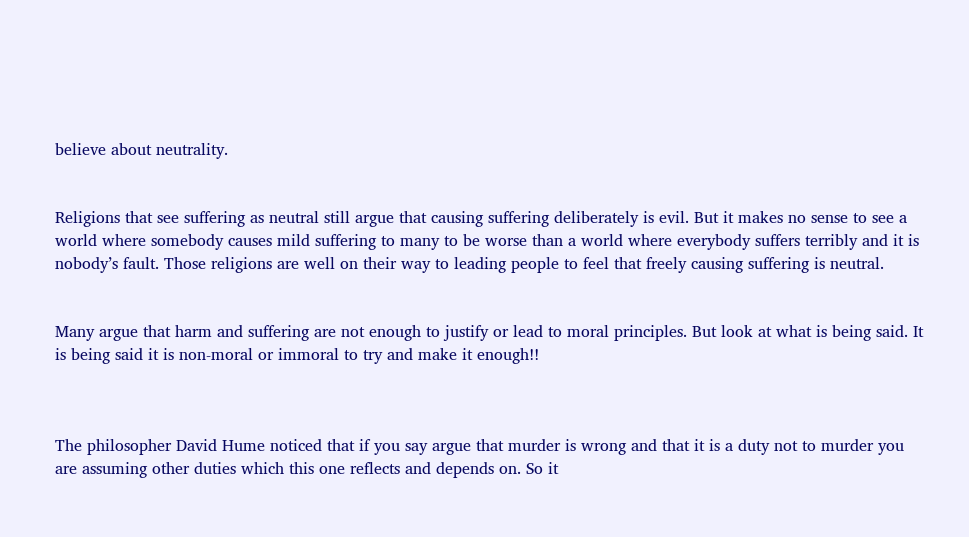believe about neutrality.


Religions that see suffering as neutral still argue that causing suffering deliberately is evil. But it makes no sense to see a world where somebody causes mild suffering to many to be worse than a world where everybody suffers terribly and it is nobody’s fault. Those religions are well on their way to leading people to feel that freely causing suffering is neutral.


Many argue that harm and suffering are not enough to justify or lead to moral principles. But look at what is being said. It is being said it is non-moral or immoral to try and make it enough!!



The philosopher David Hume noticed that if you say argue that murder is wrong and that it is a duty not to murder you are assuming other duties which this one reflects and depends on. So it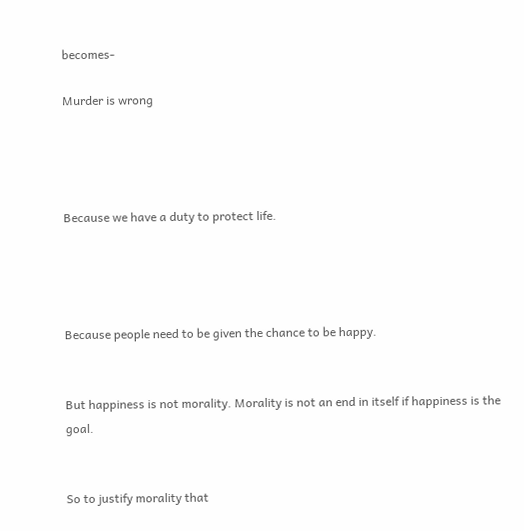becomes-

Murder is wrong




Because we have a duty to protect life.




Because people need to be given the chance to be happy.


But happiness is not morality. Morality is not an end in itself if happiness is the goal.


So to justify morality that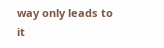way only leads to it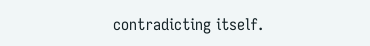contradicting itself.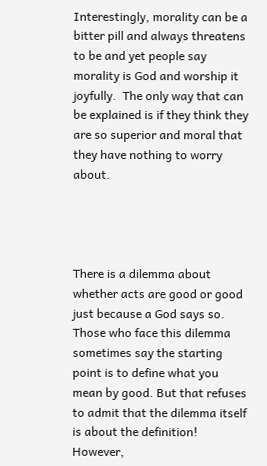Interestingly, morality can be a bitter pill and always threatens to be and yet people say morality is God and worship it joyfully.  The only way that can be explained is if they think they are so superior and moral that they have nothing to worry about.




There is a dilemma about whether acts are good or good just because a God says so.  Those who face this dilemma sometimes say the starting point is to define what you mean by good. But that refuses to admit that the dilemma itself is about the definition! However,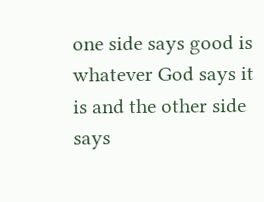one side says good is whatever God says it is and the other side says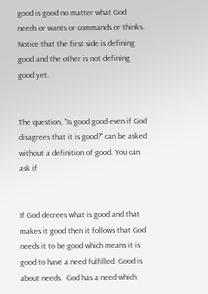good is good no matter what God needs or wants or commands or thinks. Notice that the first side is defining good and the other is not defining good yet.


The question, "Is good good even if God disagrees that it is good?" can be asked without a definition of good. You can ask if


If God decrees what is good and that makes it good then it follows that God needs it to be good which means it is good to have a need fulfilled. Good is about needs.  God has a need which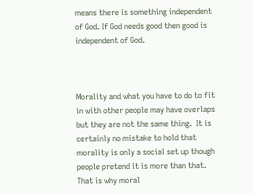means there is something independent of God. If God needs good then good is independent of God.



Morality and what you have to do to fit in with other people may have overlaps but they are not the same thing.  It is certainly no mistake to hold that morality is only a social set up though people pretend it is more than that.  That is why moral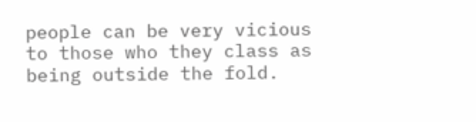people can be very vicious to those who they class as being outside the fold.